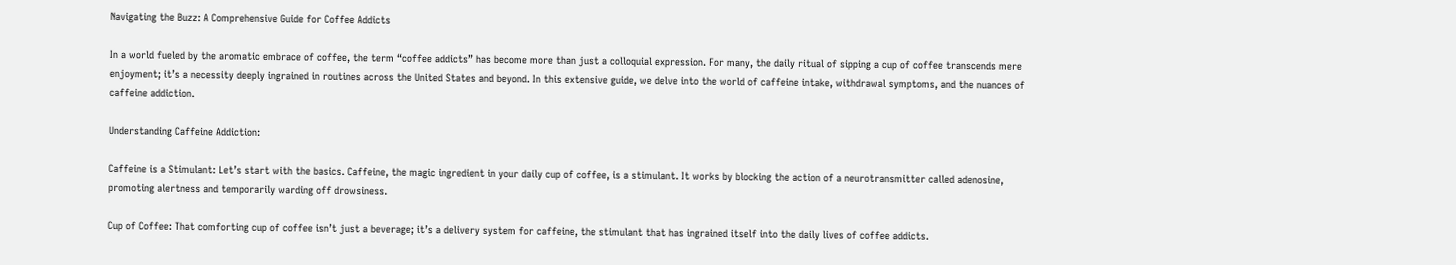Navigating the Buzz: A Comprehensive Guide for Coffee Addicts

In a world fueled by the aromatic embrace of coffee, the term “coffee addicts” has become more than just a colloquial expression. For many, the daily ritual of sipping a cup of coffee transcends mere enjoyment; it’s a necessity deeply ingrained in routines across the United States and beyond. In this extensive guide, we delve into the world of caffeine intake, withdrawal symptoms, and the nuances of caffeine addiction.

Understanding Caffeine Addiction:

Caffeine is a Stimulant: Let’s start with the basics. Caffeine, the magic ingredient in your daily cup of coffee, is a stimulant. It works by blocking the action of a neurotransmitter called adenosine, promoting alertness and temporarily warding off drowsiness.

Cup of Coffee: That comforting cup of coffee isn’t just a beverage; it’s a delivery system for caffeine, the stimulant that has ingrained itself into the daily lives of coffee addicts.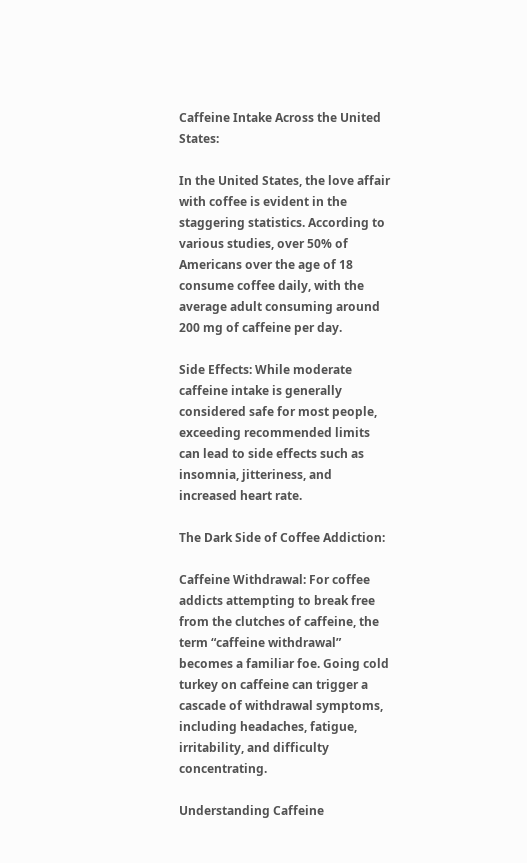Caffeine Intake Across the United States:

In the United States, the love affair with coffee is evident in the staggering statistics. According to various studies, over 50% of Americans over the age of 18 consume coffee daily, with the average adult consuming around 200 mg of caffeine per day.

Side Effects: While moderate caffeine intake is generally considered safe for most people, exceeding recommended limits can lead to side effects such as insomnia, jitteriness, and increased heart rate.

The Dark Side of Coffee Addiction:

Caffeine Withdrawal: For coffee addicts attempting to break free from the clutches of caffeine, the term “caffeine withdrawal” becomes a familiar foe. Going cold turkey on caffeine can trigger a cascade of withdrawal symptoms, including headaches, fatigue, irritability, and difficulty concentrating.

Understanding Caffeine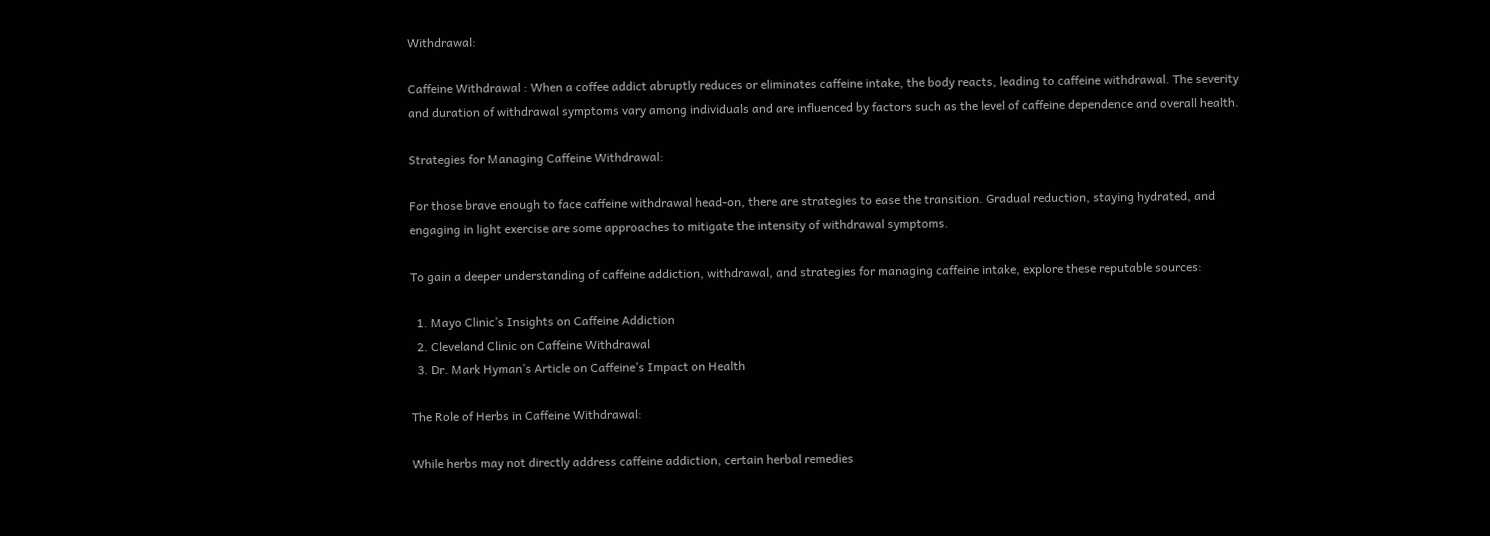Withdrawal:

Caffeine Withdrawal : When a coffee addict abruptly reduces or eliminates caffeine intake, the body reacts, leading to caffeine withdrawal. The severity and duration of withdrawal symptoms vary among individuals and are influenced by factors such as the level of caffeine dependence and overall health.

Strategies for Managing Caffeine Withdrawal:

For those brave enough to face caffeine withdrawal head-on, there are strategies to ease the transition. Gradual reduction, staying hydrated, and engaging in light exercise are some approaches to mitigate the intensity of withdrawal symptoms.

To gain a deeper understanding of caffeine addiction, withdrawal, and strategies for managing caffeine intake, explore these reputable sources:

  1. Mayo Clinic’s Insights on Caffeine Addiction
  2. Cleveland Clinic on Caffeine Withdrawal
  3. Dr. Mark Hyman’s Article on Caffeine’s Impact on Health

The Role of Herbs in Caffeine Withdrawal:

While herbs may not directly address caffeine addiction, certain herbal remedies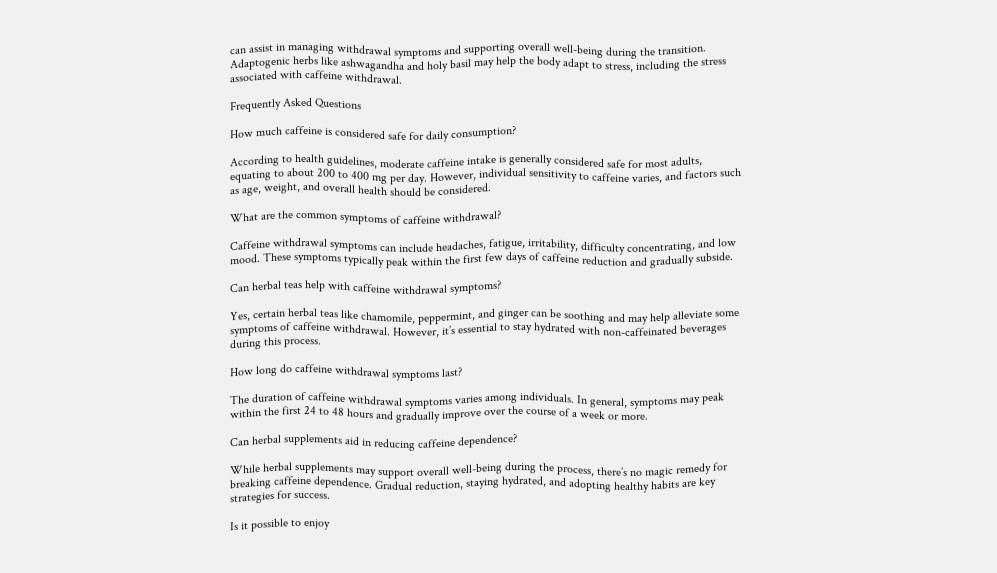can assist in managing withdrawal symptoms and supporting overall well-being during the transition. Adaptogenic herbs like ashwagandha and holy basil may help the body adapt to stress, including the stress associated with caffeine withdrawal.

Frequently Asked Questions

How much caffeine is considered safe for daily consumption?

According to health guidelines, moderate caffeine intake is generally considered safe for most adults, equating to about 200 to 400 mg per day. However, individual sensitivity to caffeine varies, and factors such as age, weight, and overall health should be considered.

What are the common symptoms of caffeine withdrawal?

Caffeine withdrawal symptoms can include headaches, fatigue, irritability, difficulty concentrating, and low mood. These symptoms typically peak within the first few days of caffeine reduction and gradually subside.

Can herbal teas help with caffeine withdrawal symptoms?

Yes, certain herbal teas like chamomile, peppermint, and ginger can be soothing and may help alleviate some symptoms of caffeine withdrawal. However, it’s essential to stay hydrated with non-caffeinated beverages during this process.

How long do caffeine withdrawal symptoms last?

The duration of caffeine withdrawal symptoms varies among individuals. In general, symptoms may peak within the first 24 to 48 hours and gradually improve over the course of a week or more.

Can herbal supplements aid in reducing caffeine dependence?

While herbal supplements may support overall well-being during the process, there’s no magic remedy for breaking caffeine dependence. Gradual reduction, staying hydrated, and adopting healthy habits are key strategies for success.

Is it possible to enjoy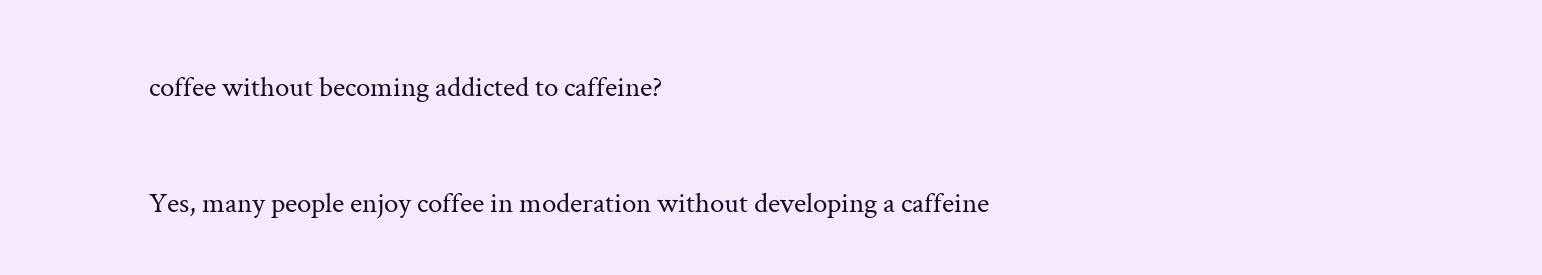coffee without becoming addicted to caffeine?

Yes, many people enjoy coffee in moderation without developing a caffeine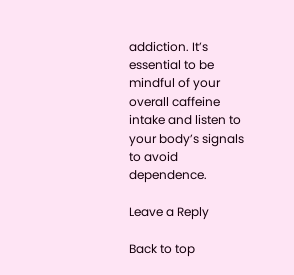addiction. It’s essential to be mindful of your overall caffeine intake and listen to your body’s signals to avoid dependence.

Leave a Reply

Back to top